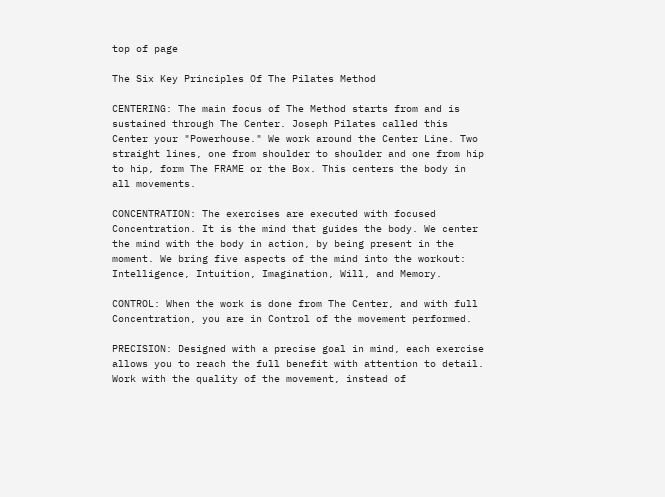top of page

The Six Key Principles Of The Pilates Method

CENTERING: The main focus of The Method starts from and is sustained through The Center. Joseph Pilates called this Center your "Powerhouse." We work around the Center Line. Two straight lines, one from shoulder to shoulder and one from hip to hip, form The FRAME or the Box. This centers the body in all movements.

CONCENTRATION: The exercises are executed with focused Concentration. It is the mind that guides the body. We center the mind with the body in action, by being present in the moment. We bring five aspects of the mind into the workout: Intelligence, Intuition, Imagination, Will, and Memory.

CONTROL: When the work is done from The Center, and with full Concentration, you are in Control of the movement performed.

PRECISION: Designed with a precise goal in mind, each exercise allows you to reach the full benefit with attention to detail. Work with the quality of the movement, instead of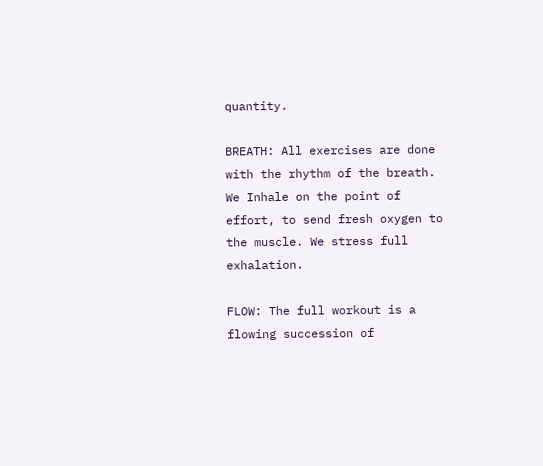quantity.

BREATH: All exercises are done with the rhythm of the breath. We Inhale on the point of effort, to send fresh oxygen to the muscle. We stress full exhalation.

FLOW: The full workout is a flowing succession of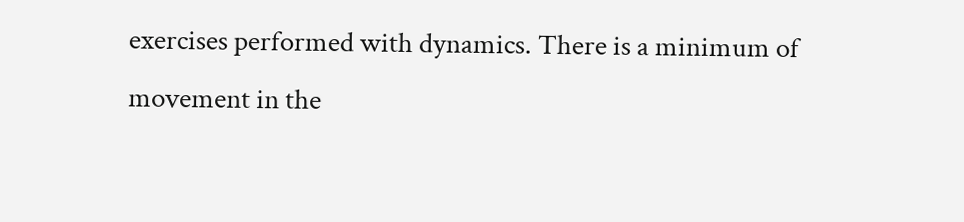exercises performed with dynamics. There is a minimum of movement in the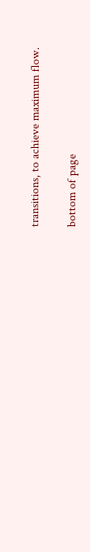transitions, to achieve maximum flow.

bottom of page